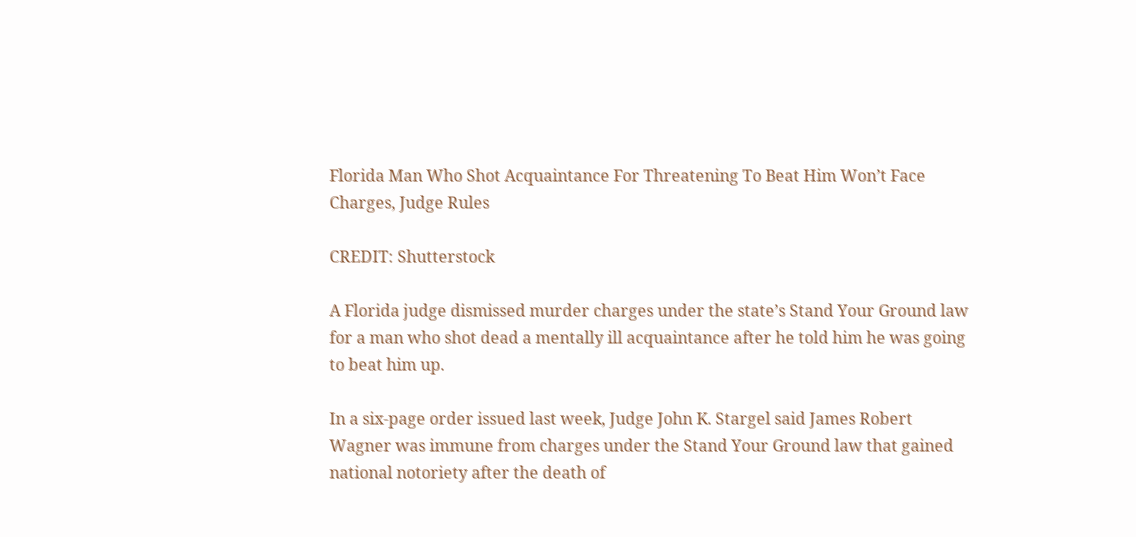Florida Man Who Shot Acquaintance For Threatening To Beat Him Won’t Face Charges, Judge Rules

CREDIT: Shutterstock

A Florida judge dismissed murder charges under the state’s Stand Your Ground law for a man who shot dead a mentally ill acquaintance after he told him he was going to beat him up.

In a six-page order issued last week, Judge John K. Stargel said James Robert Wagner was immune from charges under the Stand Your Ground law that gained national notoriety after the death of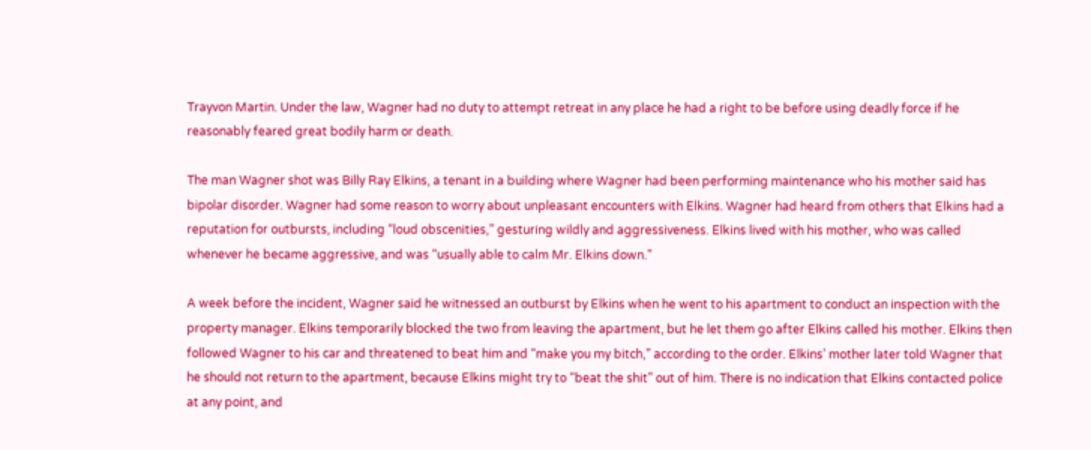Trayvon Martin. Under the law, Wagner had no duty to attempt retreat in any place he had a right to be before using deadly force if he reasonably feared great bodily harm or death.

The man Wagner shot was Billy Ray Elkins, a tenant in a building where Wagner had been performing maintenance who his mother said has bipolar disorder. Wagner had some reason to worry about unpleasant encounters with Elkins. Wagner had heard from others that Elkins had a reputation for outbursts, including “loud obscenities,” gesturing wildly and aggressiveness. Elkins lived with his mother, who was called whenever he became aggressive, and was “usually able to calm Mr. Elkins down.”

A week before the incident, Wagner said he witnessed an outburst by Elkins when he went to his apartment to conduct an inspection with the property manager. Elkins temporarily blocked the two from leaving the apartment, but he let them go after Elkins called his mother. Elkins then followed Wagner to his car and threatened to beat him and “make you my bitch,” according to the order. Elkins’ mother later told Wagner that he should not return to the apartment, because Elkins might try to “beat the shit” out of him. There is no indication that Elkins contacted police at any point, and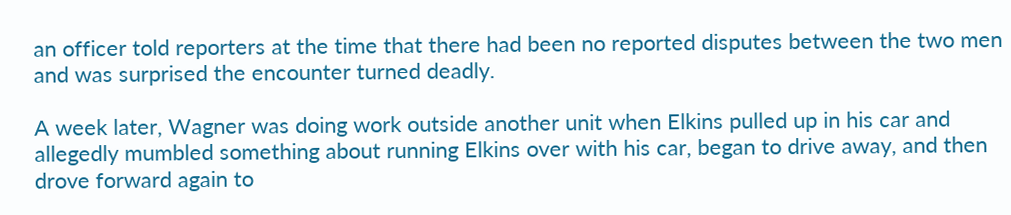an officer told reporters at the time that there had been no reported disputes between the two men and was surprised the encounter turned deadly.

A week later, Wagner was doing work outside another unit when Elkins pulled up in his car and allegedly mumbled something about running Elkins over with his car, began to drive away, and then drove forward again to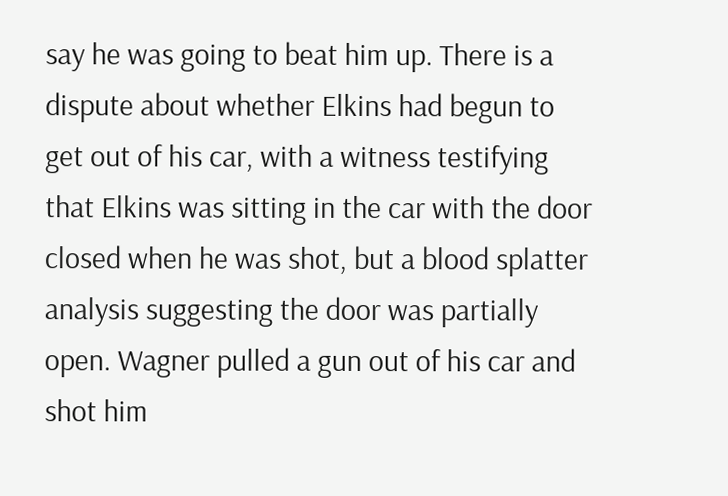say he was going to beat him up. There is a dispute about whether Elkins had begun to get out of his car, with a witness testifying that Elkins was sitting in the car with the door closed when he was shot, but a blood splatter analysis suggesting the door was partially open. Wagner pulled a gun out of his car and shot him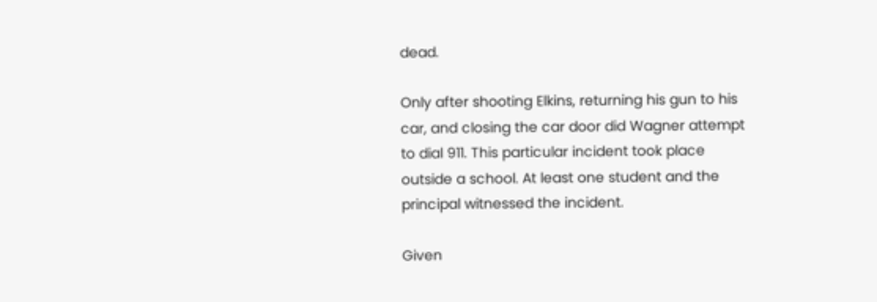dead.

Only after shooting Elkins, returning his gun to his car, and closing the car door did Wagner attempt to dial 911. This particular incident took place outside a school. At least one student and the principal witnessed the incident.

Given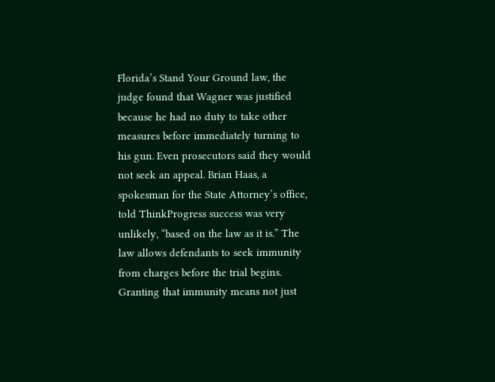Florida’s Stand Your Ground law, the judge found that Wagner was justified because he had no duty to take other measures before immediately turning to his gun. Even prosecutors said they would not seek an appeal. Brian Haas, a spokesman for the State Attorney’s office, told ThinkProgress success was very unlikely, “based on the law as it is.” The law allows defendants to seek immunity from charges before the trial begins. Granting that immunity means not just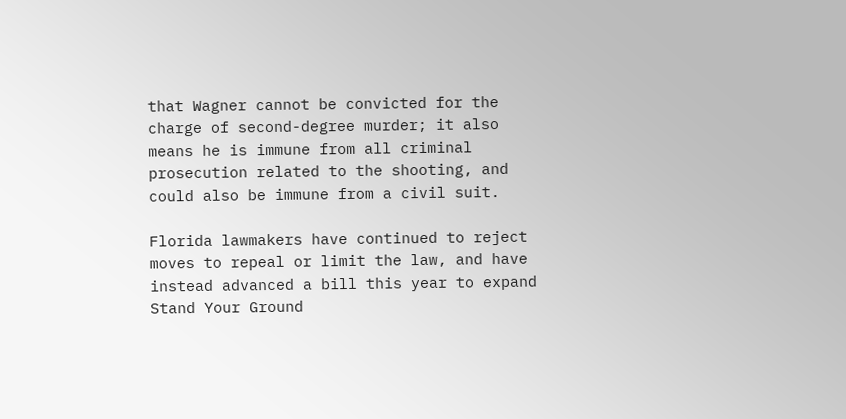that Wagner cannot be convicted for the charge of second-degree murder; it also means he is immune from all criminal prosecution related to the shooting, and could also be immune from a civil suit.

Florida lawmakers have continued to reject moves to repeal or limit the law, and have instead advanced a bill this year to expand Stand Your Ground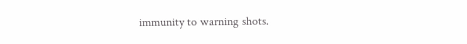immunity to warning shots.